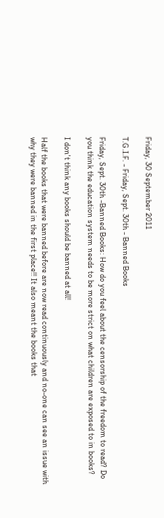Friday, 30 September 2011

T.G.I.F. - Friday, Sept. 30th - Banned Books

Friday, Sept. 30th -Banned Books: How do you feel about the censorship of the freedom to read? Do you think the education system needs to be more strict on what children are exposed to in books?

I don't think any books should be banned at all!

Half the books that were banned before are now read continuously and no-one can see an issue with why they were banned in the first place!! It also meant the books that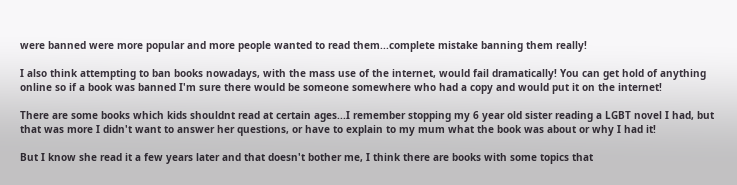were banned were more popular and more people wanted to read them...complete mistake banning them really!

I also think attempting to ban books nowadays, with the mass use of the internet, would fail dramatically! You can get hold of anything online so if a book was banned I'm sure there would be someone somewhere who had a copy and would put it on the internet!

There are some books which kids shouldnt read at certain ages...I remember stopping my 6 year old sister reading a LGBT novel I had, but that was more I didn't want to answer her questions, or have to explain to my mum what the book was about or why I had it!

But I know she read it a few years later and that doesn't bother me, I think there are books with some topics that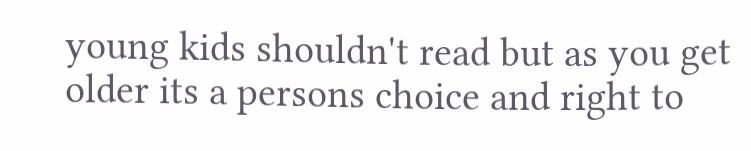young kids shouldn't read but as you get older its a persons choice and right to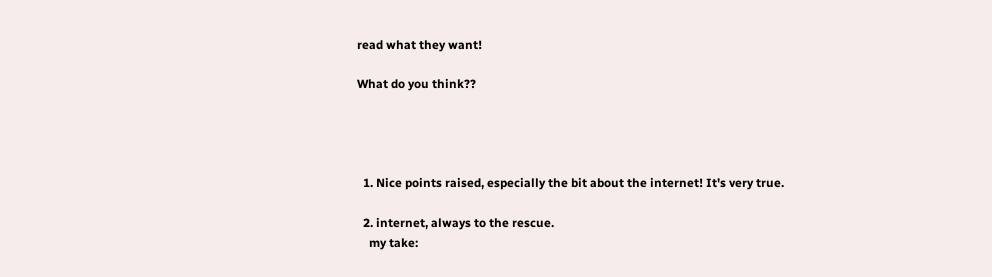read what they want!

What do you think??




  1. Nice points raised, especially the bit about the internet! It's very true.

  2. internet, always to the rescue.
    my take: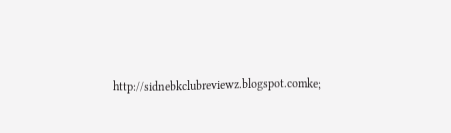http://sidnebkclubreviewz.blogspot.comke;